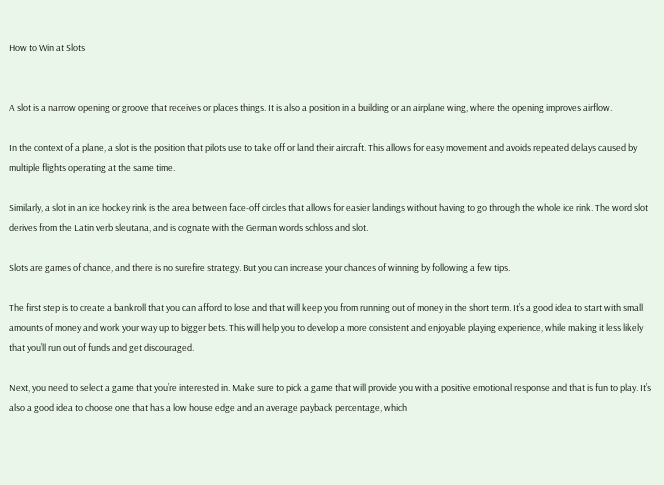How to Win at Slots


A slot is a narrow opening or groove that receives or places things. It is also a position in a building or an airplane wing, where the opening improves airflow.

In the context of a plane, a slot is the position that pilots use to take off or land their aircraft. This allows for easy movement and avoids repeated delays caused by multiple flights operating at the same time.

Similarly, a slot in an ice hockey rink is the area between face-off circles that allows for easier landings without having to go through the whole ice rink. The word slot derives from the Latin verb sleutana, and is cognate with the German words schloss and slot.

Slots are games of chance, and there is no surefire strategy. But you can increase your chances of winning by following a few tips.

The first step is to create a bankroll that you can afford to lose and that will keep you from running out of money in the short term. It’s a good idea to start with small amounts of money and work your way up to bigger bets. This will help you to develop a more consistent and enjoyable playing experience, while making it less likely that you’ll run out of funds and get discouraged.

Next, you need to select a game that you’re interested in. Make sure to pick a game that will provide you with a positive emotional response and that is fun to play. It’s also a good idea to choose one that has a low house edge and an average payback percentage, which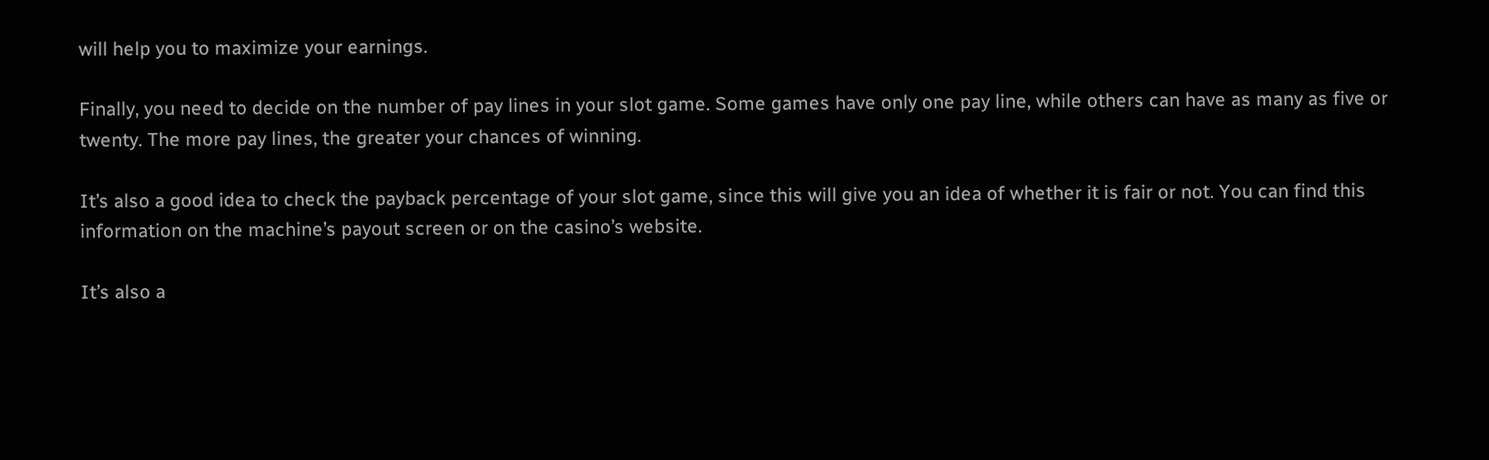will help you to maximize your earnings.

Finally, you need to decide on the number of pay lines in your slot game. Some games have only one pay line, while others can have as many as five or twenty. The more pay lines, the greater your chances of winning.

It’s also a good idea to check the payback percentage of your slot game, since this will give you an idea of whether it is fair or not. You can find this information on the machine’s payout screen or on the casino’s website.

It’s also a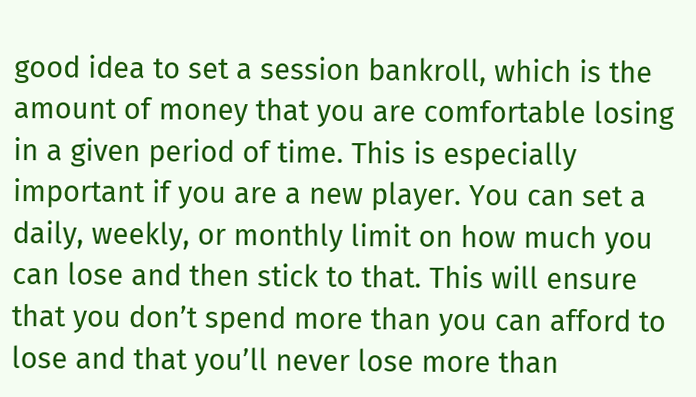good idea to set a session bankroll, which is the amount of money that you are comfortable losing in a given period of time. This is especially important if you are a new player. You can set a daily, weekly, or monthly limit on how much you can lose and then stick to that. This will ensure that you don’t spend more than you can afford to lose and that you’ll never lose more than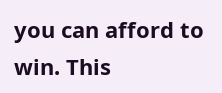you can afford to win. This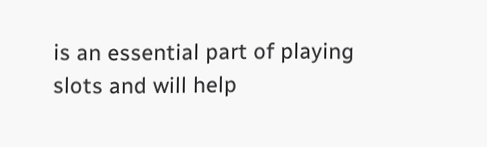is an essential part of playing slots and will help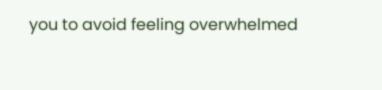you to avoid feeling overwhelmed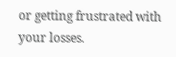or getting frustrated with your losses.